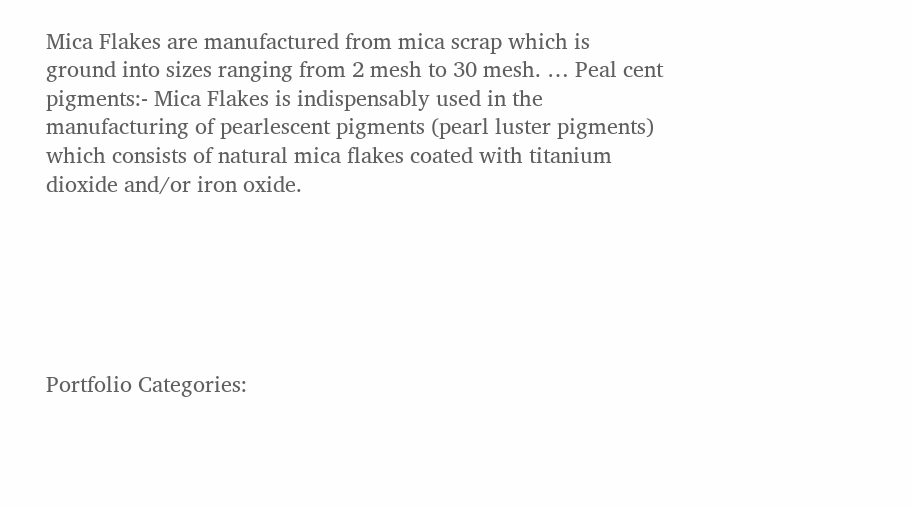Mica Flakes are manufactured from mica scrap which is ground into sizes ranging from 2 mesh to 30 mesh. … Peal cent pigments:- Mica Flakes is indispensably used in the manufacturing of pearlescent pigments (pearl luster pigments) which consists of natural mica flakes coated with titanium dioxide and/or iron oxide.






Portfolio Categories: